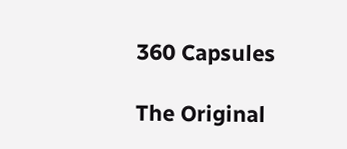360 Capsules

The Original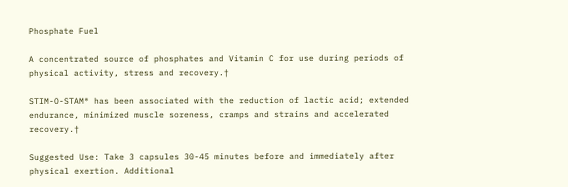Phosphate Fuel

A concentrated source of phosphates and Vitamin C for use during periods of physical activity, stress and recovery.†

STIM-O-STAM® has been associated with the reduction of lactic acid; extended endurance, minimized muscle soreness, cramps and strains and accelerated recovery.†

Suggested Use: Take 3 capsules 30-45 minutes before and immediately after physical exertion. Additional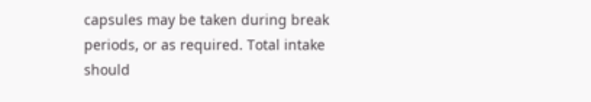capsules may be taken during break periods, or as required. Total intake should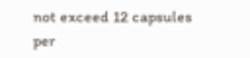not exceed 12 capsules per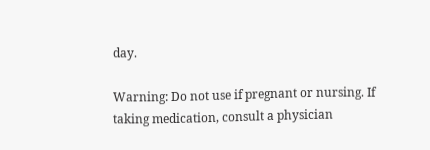day.

Warning: Do not use if pregnant or nursing. If taking medication, consult a physician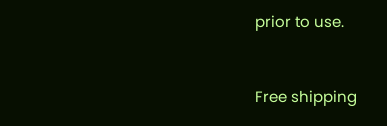prior to use.


Free shipping